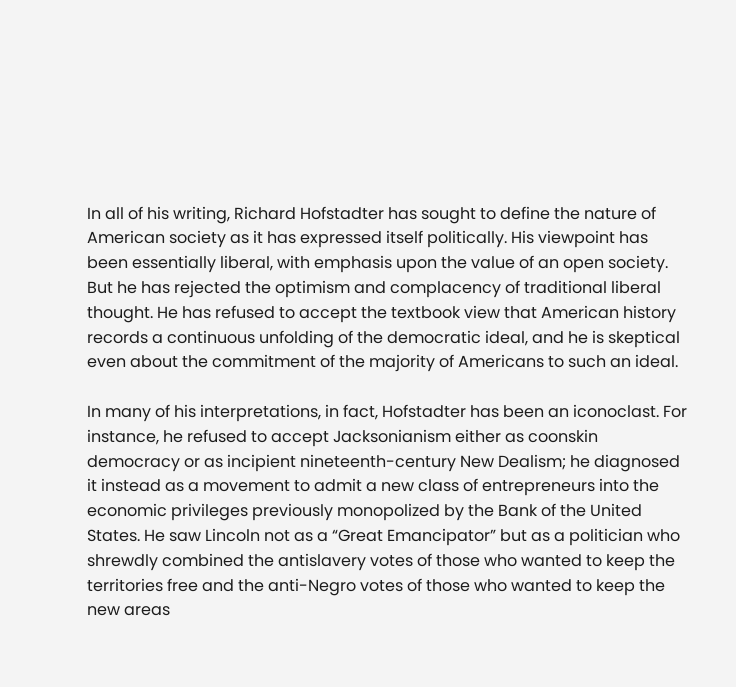In all of his writing, Richard Hofstadter has sought to define the nature of American society as it has expressed itself politically. His viewpoint has been essentially liberal, with emphasis upon the value of an open society. But he has rejected the optimism and complacency of traditional liberal thought. He has refused to accept the textbook view that American history records a continuous unfolding of the democratic ideal, and he is skeptical even about the commitment of the majority of Americans to such an ideal.

In many of his interpretations, in fact, Hofstadter has been an iconoclast. For instance, he refused to accept Jacksonianism either as coonskin democracy or as incipient nineteenth-century New Dealism; he diagnosed it instead as a movement to admit a new class of entrepreneurs into the economic privileges previously monopolized by the Bank of the United States. He saw Lincoln not as a “Great Emancipator” but as a politician who shrewdly combined the antislavery votes of those who wanted to keep the territories free and the anti-Negro votes of those who wanted to keep the new areas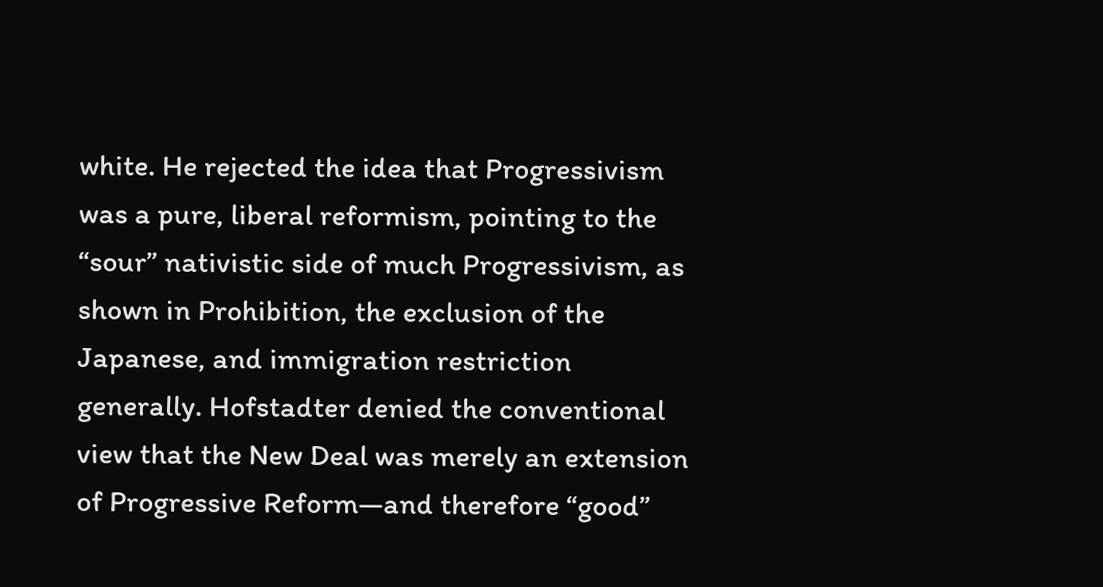white. He rejected the idea that Progressivism was a pure, liberal reformism, pointing to the “sour” nativistic side of much Progressivism, as shown in Prohibition, the exclusion of the Japanese, and immigration restriction generally. Hofstadter denied the conventional view that the New Deal was merely an extension of Progressive Reform—and therefore “good”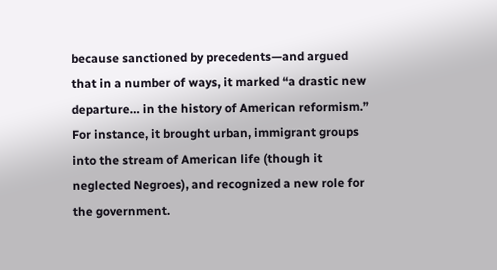because sanctioned by precedents—and argued that in a number of ways, it marked “a drastic new departure… in the history of American reformism.” For instance, it brought urban, immigrant groups into the stream of American life (though it neglected Negroes), and recognized a new role for the government.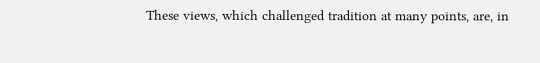These views, which challenged tradition at many points, are, in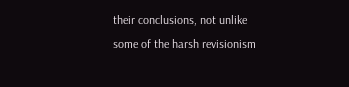their conclusions, not unlike some of the harsh revisionism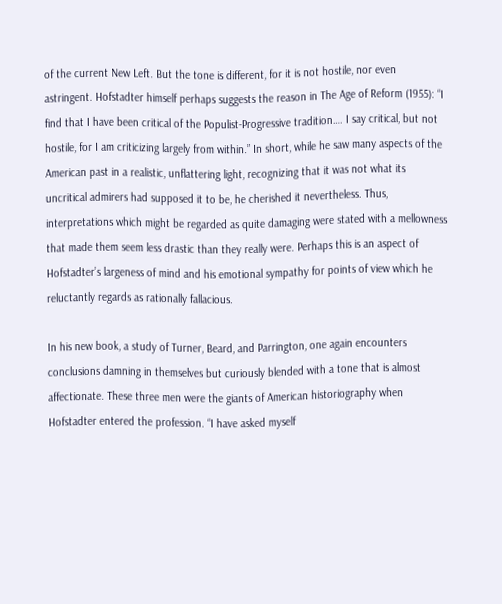of the current New Left. But the tone is different, for it is not hostile, nor even astringent. Hofstadter himself perhaps suggests the reason in The Age of Reform (1955): “I find that I have been critical of the Populist-Progressive tradition…. I say critical, but not hostile, for I am criticizing largely from within.” In short, while he saw many aspects of the American past in a realistic, unflattering light, recognizing that it was not what its uncritical admirers had supposed it to be, he cherished it nevertheless. Thus, interpretations which might be regarded as quite damaging were stated with a mellowness that made them seem less drastic than they really were. Perhaps this is an aspect of Hofstadter’s largeness of mind and his emotional sympathy for points of view which he reluctantly regards as rationally fallacious.

In his new book, a study of Turner, Beard, and Parrington, one again encounters conclusions damning in themselves but curiously blended with a tone that is almost affectionate. These three men were the giants of American historiography when Hofstadter entered the profession. “I have asked myself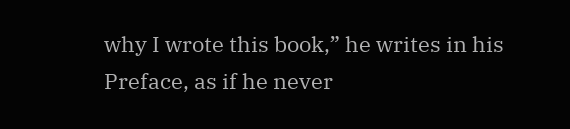why I wrote this book,” he writes in his Preface, as if he never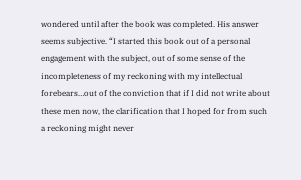wondered until after the book was completed. His answer seems subjective. “I started this book out of a personal engagement with the subject, out of some sense of the incompleteness of my reckoning with my intellectual forebears…out of the conviction that if I did not write about these men now, the clarification that I hoped for from such a reckoning might never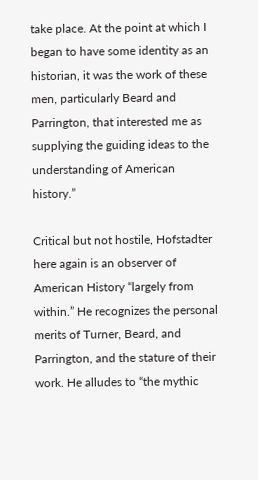take place. At the point at which I began to have some identity as an historian, it was the work of these men, particularly Beard and Parrington, that interested me as supplying the guiding ideas to the understanding of American history.”

Critical but not hostile, Hofstadter here again is an observer of American History “largely from within.” He recognizes the personal merits of Turner, Beard, and Parrington, and the stature of their work. He alludes to “the mythic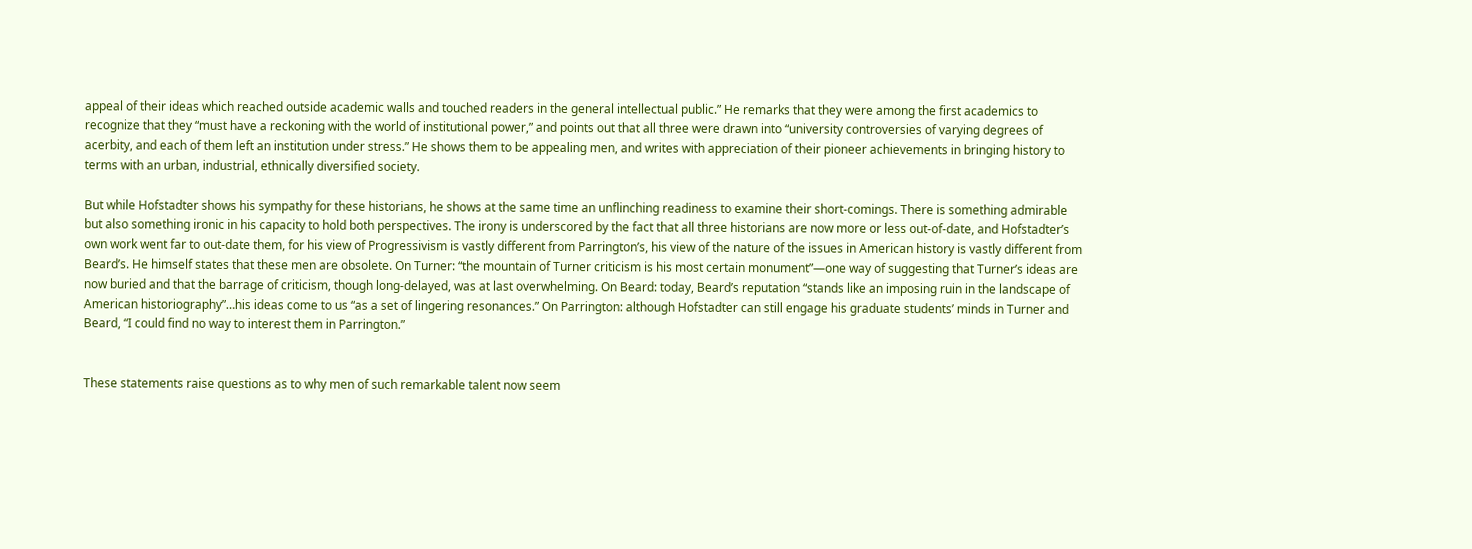appeal of their ideas which reached outside academic walls and touched readers in the general intellectual public.” He remarks that they were among the first academics to recognize that they “must have a reckoning with the world of institutional power,” and points out that all three were drawn into “university controversies of varying degrees of acerbity, and each of them left an institution under stress.” He shows them to be appealing men, and writes with appreciation of their pioneer achievements in bringing history to terms with an urban, industrial, ethnically diversified society.

But while Hofstadter shows his sympathy for these historians, he shows at the same time an unflinching readiness to examine their short-comings. There is something admirable but also something ironic in his capacity to hold both perspectives. The irony is underscored by the fact that all three historians are now more or less out-of-date, and Hofstadter’s own work went far to out-date them, for his view of Progressivism is vastly different from Parrington’s, his view of the nature of the issues in American history is vastly different from Beard’s. He himself states that these men are obsolete. On Turner: “the mountain of Turner criticism is his most certain monument”—one way of suggesting that Turner’s ideas are now buried and that the barrage of criticism, though long-delayed, was at last overwhelming. On Beard: today, Beard’s reputation “stands like an imposing ruin in the landscape of American historiography”…his ideas come to us “as a set of lingering resonances.” On Parrington: although Hofstadter can still engage his graduate students’ minds in Turner and Beard, “I could find no way to interest them in Parrington.”


These statements raise questions as to why men of such remarkable talent now seem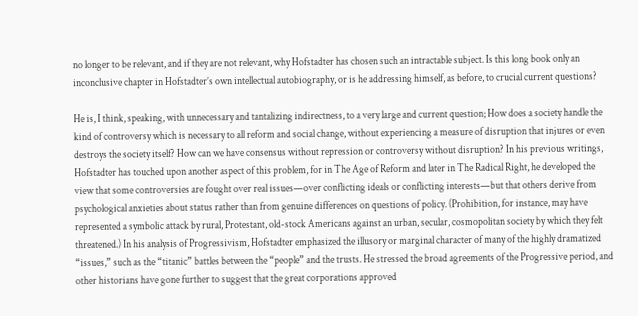no longer to be relevant, and if they are not relevant, why Hofstadter has chosen such an intractable subject. Is this long book only an inconclusive chapter in Hofstadter’s own intellectual autobiography, or is he addressing himself, as before, to crucial current questions?

He is, I think, speaking, with unnecessary and tantalizing indirectness, to a very large and current question; How does a society handle the kind of controversy which is necessary to all reform and social change, without experiencing a measure of disruption that injures or even destroys the society itself? How can we have consensus without repression or controversy without disruption? In his previous writings, Hofstadter has touched upon another aspect of this problem, for in The Age of Reform and later in The Radical Right, he developed the view that some controversies are fought over real issues—over conflicting ideals or conflicting interests—but that others derive from psychological anxieties about status rather than from genuine differences on questions of policy. (Prohibition, for instance, may have represented a symbolic attack by rural, Protestant, old-stock Americans against an urban, secular, cosmopolitan society by which they felt threatened.) In his analysis of Progressivism, Hofstadter emphasized the illusory or marginal character of many of the highly dramatized “issues,” such as the “titanic” battles between the “people” and the trusts. He stressed the broad agreements of the Progressive period, and other historians have gone further to suggest that the great corporations approved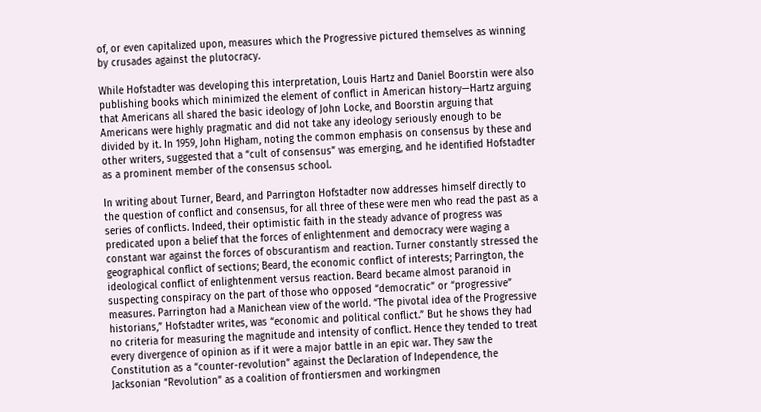of, or even capitalized upon, measures which the Progressive pictured themselves as winning by crusades against the plutocracy.

While Hofstadter was developing this interpretation, Louis Hartz and Daniel Boorstin were also publishing books which minimized the element of conflict in American history—Hartz arguing that Americans all shared the basic ideology of John Locke, and Boorstin arguing that Americans were highly pragmatic and did not take any ideology seriously enough to be divided by it. In 1959, John Higham, noting the common emphasis on consensus by these and other writers, suggested that a “cult of consensus” was emerging, and he identified Hofstadter as a prominent member of the consensus school.

In writing about Turner, Beard, and Parrington Hofstadter now addresses himself directly to the question of conflict and consensus, for all three of these were men who read the past as a series of conflicts. Indeed, their optimistic faith in the steady advance of progress was predicated upon a belief that the forces of enlightenment and democracy were waging a constant war against the forces of obscurantism and reaction. Turner constantly stressed the geographical conflict of sections; Beard, the economic conflict of interests; Parrington, the ideological conflict of enlightenment versus reaction. Beard became almost paranoid in suspecting conspiracy on the part of those who opposed “democratic” or “progressive” measures. Parrington had a Manichean view of the world. “The pivotal idea of the Progressive historians,” Hofstadter writes, was “economic and political conflict.” But he shows they had no criteria for measuring the magnitude and intensity of conflict. Hence they tended to treat every divergence of opinion as if it were a major battle in an epic war. They saw the Constitution as a “counter-revolution” against the Declaration of Independence, the Jacksonian “Revolution” as a coalition of frontiersmen and workingmen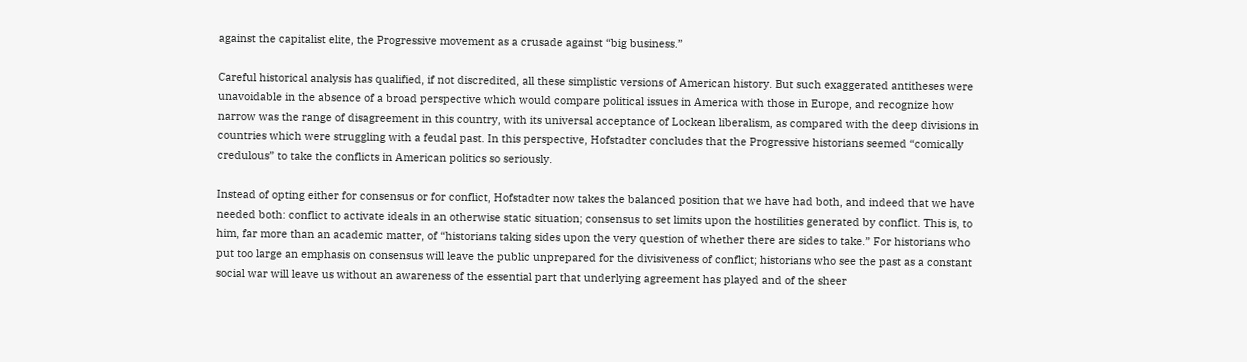against the capitalist elite, the Progressive movement as a crusade against “big business.”

Careful historical analysis has qualified, if not discredited, all these simplistic versions of American history. But such exaggerated antitheses were unavoidable in the absence of a broad perspective which would compare political issues in America with those in Europe, and recognize how narrow was the range of disagreement in this country, with its universal acceptance of Lockean liberalism, as compared with the deep divisions in countries which were struggling with a feudal past. In this perspective, Hofstadter concludes that the Progressive historians seemed “comically credulous” to take the conflicts in American politics so seriously.

Instead of opting either for consensus or for conflict, Hofstadter now takes the balanced position that we have had both, and indeed that we have needed both: conflict to activate ideals in an otherwise static situation; consensus to set limits upon the hostilities generated by conflict. This is, to him, far more than an academic matter, of “historians taking sides upon the very question of whether there are sides to take.” For historians who put too large an emphasis on consensus will leave the public unprepared for the divisiveness of conflict; historians who see the past as a constant social war will leave us without an awareness of the essential part that underlying agreement has played and of the sheer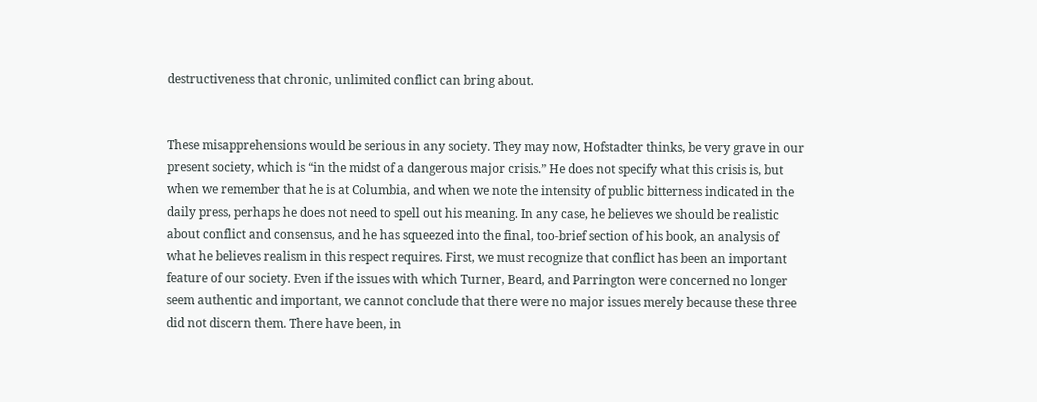destructiveness that chronic, unlimited conflict can bring about.


These misapprehensions would be serious in any society. They may now, Hofstadter thinks, be very grave in our present society, which is “in the midst of a dangerous major crisis.” He does not specify what this crisis is, but when we remember that he is at Columbia, and when we note the intensity of public bitterness indicated in the daily press, perhaps he does not need to spell out his meaning. In any case, he believes we should be realistic about conflict and consensus, and he has squeezed into the final, too-brief section of his book, an analysis of what he believes realism in this respect requires. First, we must recognize that conflict has been an important feature of our society. Even if the issues with which Turner, Beard, and Parrington were concerned no longer seem authentic and important, we cannot conclude that there were no major issues merely because these three did not discern them. There have been, in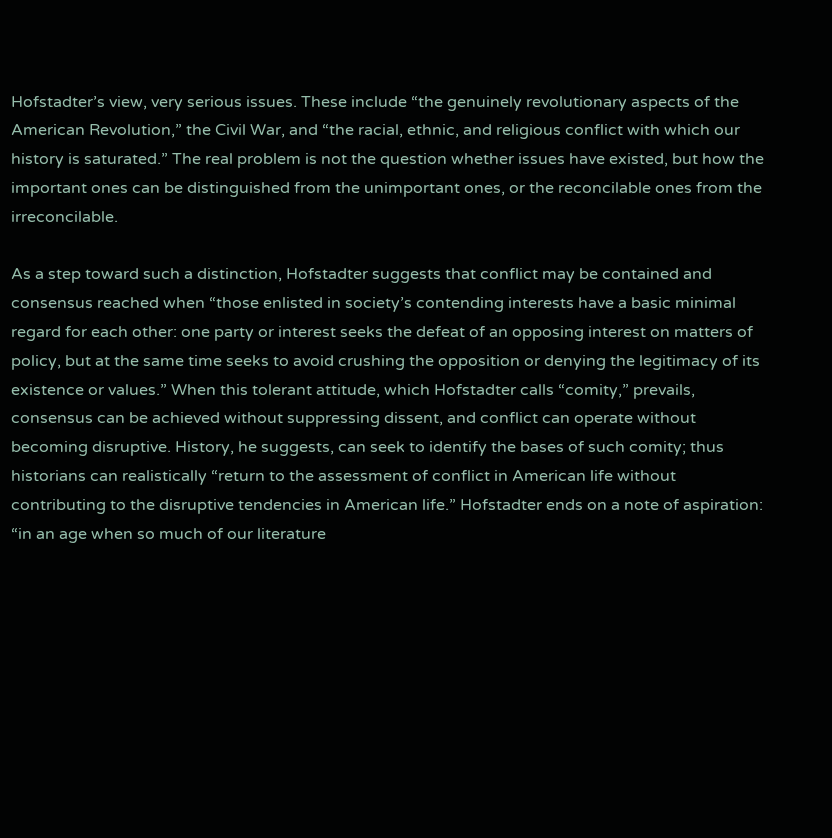Hofstadter’s view, very serious issues. These include “the genuinely revolutionary aspects of the American Revolution,” the Civil War, and “the racial, ethnic, and religious conflict with which our history is saturated.” The real problem is not the question whether issues have existed, but how the important ones can be distinguished from the unimportant ones, or the reconcilable ones from the irreconcilable.

As a step toward such a distinction, Hofstadter suggests that conflict may be contained and consensus reached when “those enlisted in society’s contending interests have a basic minimal regard for each other: one party or interest seeks the defeat of an opposing interest on matters of policy, but at the same time seeks to avoid crushing the opposition or denying the legitimacy of its existence or values.” When this tolerant attitude, which Hofstadter calls “comity,” prevails, consensus can be achieved without suppressing dissent, and conflict can operate without becoming disruptive. History, he suggests, can seek to identify the bases of such comity; thus historians can realistically “return to the assessment of conflict in American life without contributing to the disruptive tendencies in American life.” Hofstadter ends on a note of aspiration: “in an age when so much of our literature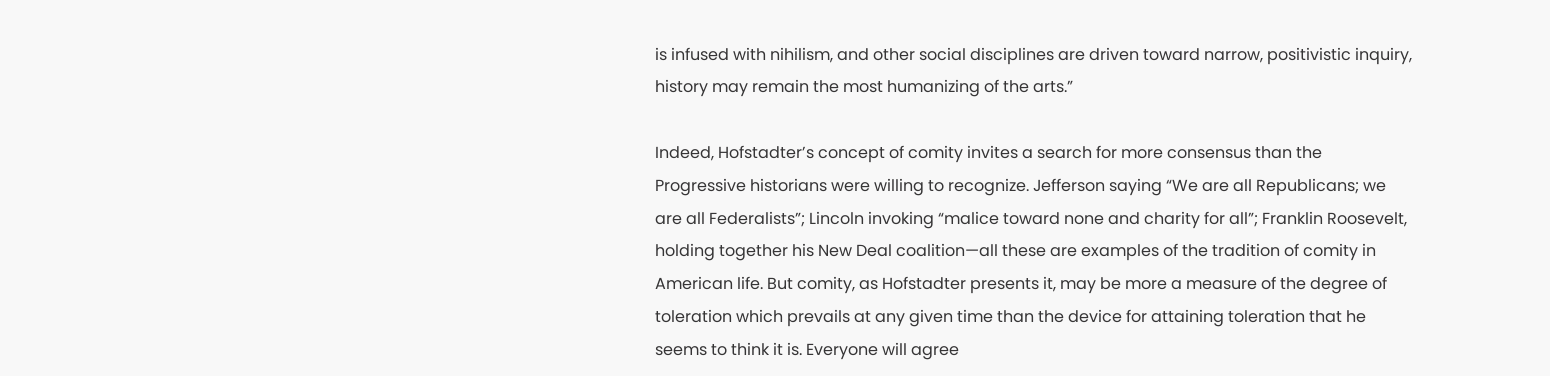is infused with nihilism, and other social disciplines are driven toward narrow, positivistic inquiry, history may remain the most humanizing of the arts.”

Indeed, Hofstadter’s concept of comity invites a search for more consensus than the Progressive historians were willing to recognize. Jefferson saying “We are all Republicans; we are all Federalists”; Lincoln invoking “malice toward none and charity for all”; Franklin Roosevelt, holding together his New Deal coalition—all these are examples of the tradition of comity in American life. But comity, as Hofstadter presents it, may be more a measure of the degree of toleration which prevails at any given time than the device for attaining toleration that he seems to think it is. Everyone will agree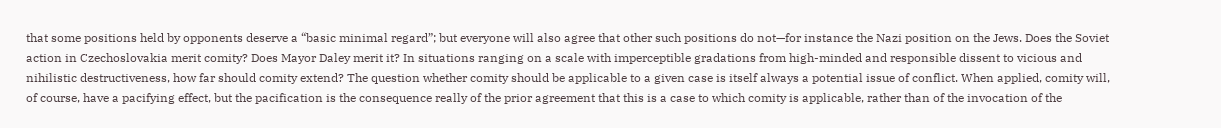that some positions held by opponents deserve a “basic minimal regard”; but everyone will also agree that other such positions do not—for instance the Nazi position on the Jews. Does the Soviet action in Czechoslovakia merit comity? Does Mayor Daley merit it? In situations ranging on a scale with imperceptible gradations from high-minded and responsible dissent to vicious and nihilistic destructiveness, how far should comity extend? The question whether comity should be applicable to a given case is itself always a potential issue of conflict. When applied, comity will, of course, have a pacifying effect, but the pacification is the consequence really of the prior agreement that this is a case to which comity is applicable, rather than of the invocation of the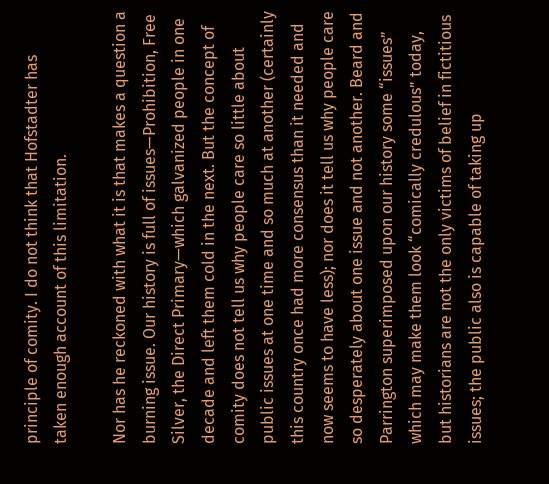principle of comity. I do not think that Hofstadter has taken enough account of this limitation.

Nor has he reckoned with what it is that makes a question a burning issue. Our history is full of issues—Prohibition, Free Silver, the Direct Primary—which galvanized people in one decade and left them cold in the next. But the concept of comity does not tell us why people care so little about public issues at one time and so much at another (certainly this country once had more consensus than it needed and now seems to have less); nor does it tell us why people care so desperately about one issue and not another. Beard and Parrington superimposed upon our history some “issues” which may make them look “comically credulous” today, but historians are not the only victims of belief in fictitious issues; the public also is capable of taking up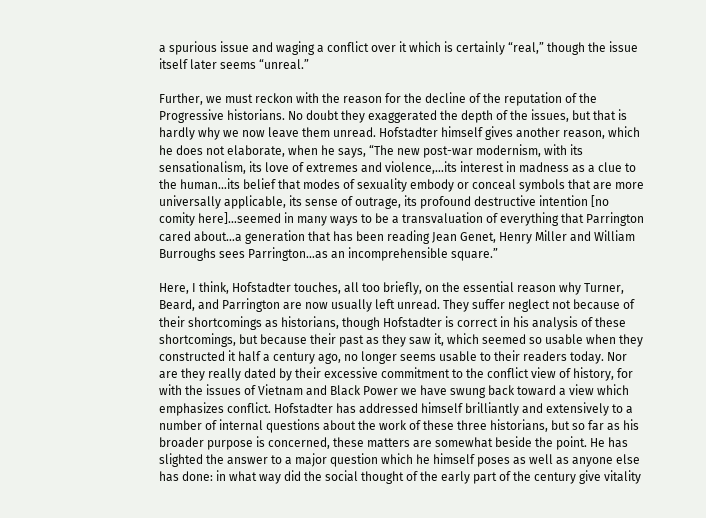a spurious issue and waging a conflict over it which is certainly “real,” though the issue itself later seems “unreal.”

Further, we must reckon with the reason for the decline of the reputation of the Progressive historians. No doubt they exaggerated the depth of the issues, but that is hardly why we now leave them unread. Hofstadter himself gives another reason, which he does not elaborate, when he says, “The new post-war modernism, with its sensationalism, its love of extremes and violence,…its interest in madness as a clue to the human…its belief that modes of sexuality embody or conceal symbols that are more universally applicable, its sense of outrage, its profound destructive intention [no comity here]…seemed in many ways to be a transvaluation of everything that Parrington cared about…a generation that has been reading Jean Genet, Henry Miller and William Burroughs sees Parrington…as an incomprehensible square.”

Here, I think, Hofstadter touches, all too briefly, on the essential reason why Turner, Beard, and Parrington are now usually left unread. They suffer neglect not because of their shortcomings as historians, though Hofstadter is correct in his analysis of these shortcomings, but because their past as they saw it, which seemed so usable when they constructed it half a century ago, no longer seems usable to their readers today. Nor are they really dated by their excessive commitment to the conflict view of history, for with the issues of Vietnam and Black Power we have swung back toward a view which emphasizes conflict. Hofstadter has addressed himself brilliantly and extensively to a number of internal questions about the work of these three historians, but so far as his broader purpose is concerned, these matters are somewhat beside the point. He has slighted the answer to a major question which he himself poses as well as anyone else has done: in what way did the social thought of the early part of the century give vitality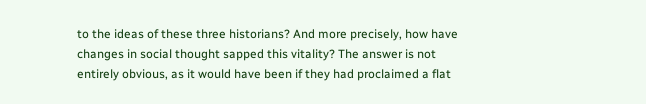to the ideas of these three historians? And more precisely, how have changes in social thought sapped this vitality? The answer is not entirely obvious, as it would have been if they had proclaimed a flat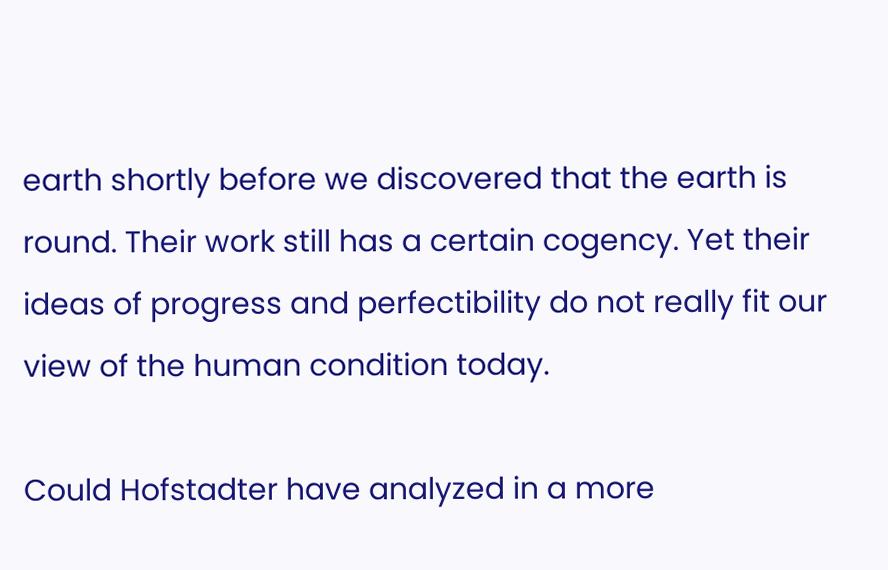earth shortly before we discovered that the earth is round. Their work still has a certain cogency. Yet their ideas of progress and perfectibility do not really fit our view of the human condition today.

Could Hofstadter have analyzed in a more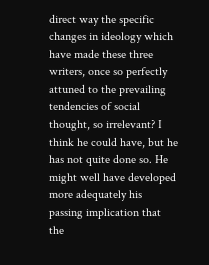direct way the specific changes in ideology which have made these three writers, once so perfectly attuned to the prevailing tendencies of social thought, so irrelevant? I think he could have, but he has not quite done so. He might well have developed more adequately his passing implication that the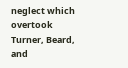neglect which overtook Turner, Beard, and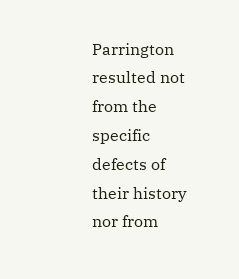Parrington resulted not from the specific defects of their history nor from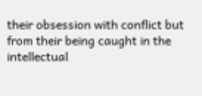their obsession with conflict but from their being caught in the intellectual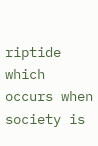riptide which occurs when society is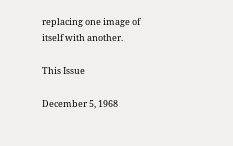replacing one image of itself with another.

This Issue

December 5, 1968